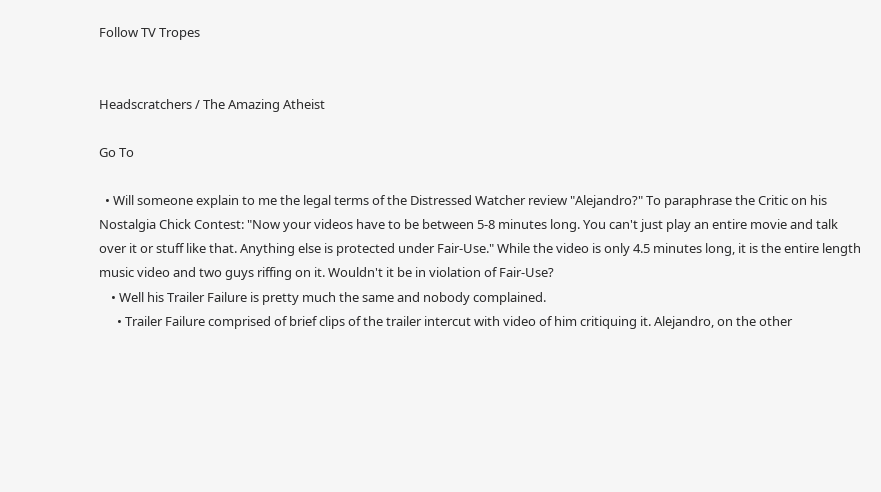Follow TV Tropes


Headscratchers / The Amazing Atheist

Go To

  • Will someone explain to me the legal terms of the Distressed Watcher review "Alejandro?" To paraphrase the Critic on his Nostalgia Chick Contest: "Now your videos have to be between 5-8 minutes long. You can't just play an entire movie and talk over it or stuff like that. Anything else is protected under Fair-Use." While the video is only 4.5 minutes long, it is the entire length music video and two guys riffing on it. Wouldn't it be in violation of Fair-Use?
    • Well his Trailer Failure is pretty much the same and nobody complained.
      • Trailer Failure comprised of brief clips of the trailer intercut with video of him critiquing it. Alejandro, on the other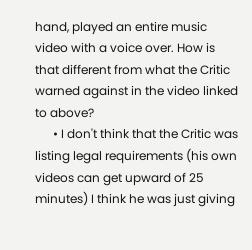hand, played an entire music video with a voice over. How is that different from what the Critic warned against in the video linked to above?
      • I don't think that the Critic was listing legal requirements (his own videos can get upward of 25 minutes) I think he was just giving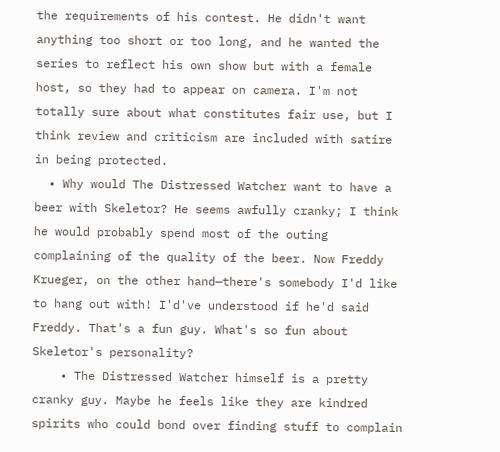the requirements of his contest. He didn't want anything too short or too long, and he wanted the series to reflect his own show but with a female host, so they had to appear on camera. I'm not totally sure about what constitutes fair use, but I think review and criticism are included with satire in being protected.
  • Why would The Distressed Watcher want to have a beer with Skeletor? He seems awfully cranky; I think he would probably spend most of the outing complaining of the quality of the beer. Now Freddy Krueger, on the other hand—there's somebody I'd like to hang out with! I'd've understood if he'd said Freddy. That's a fun guy. What's so fun about Skeletor's personality?
    • The Distressed Watcher himself is a pretty cranky guy. Maybe he feels like they are kindred spirits who could bond over finding stuff to complain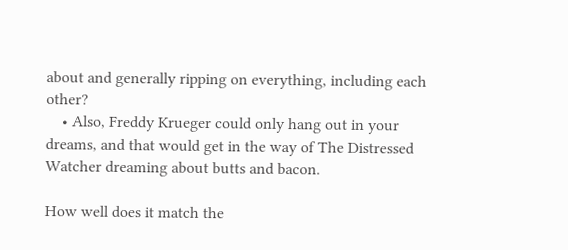about and generally ripping on everything, including each other?
    • Also, Freddy Krueger could only hang out in your dreams, and that would get in the way of The Distressed Watcher dreaming about butts and bacon.

How well does it match the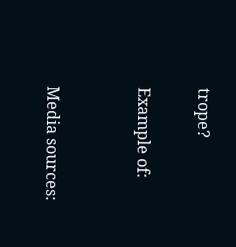trope?

Example of:


Media sources: